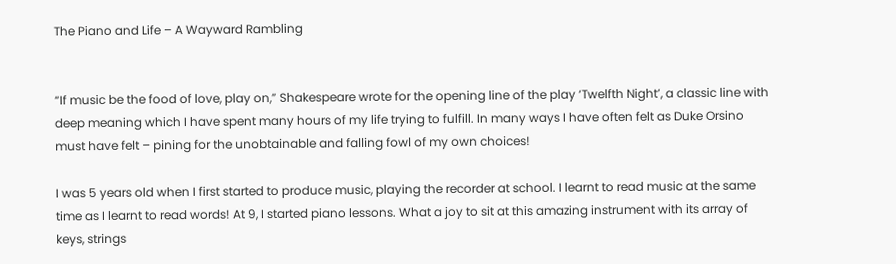The Piano and Life – A Wayward Rambling


“If music be the food of love, play on,” Shakespeare wrote for the opening line of the play ‘Twelfth Night’, a classic line with deep meaning which I have spent many hours of my life trying to fulfill. In many ways I have often felt as Duke Orsino must have felt – pining for the unobtainable and falling fowl of my own choices!

I was 5 years old when I first started to produce music, playing the recorder at school. I learnt to read music at the same time as I learnt to read words! At 9, I started piano lessons. What a joy to sit at this amazing instrument with its array of keys, strings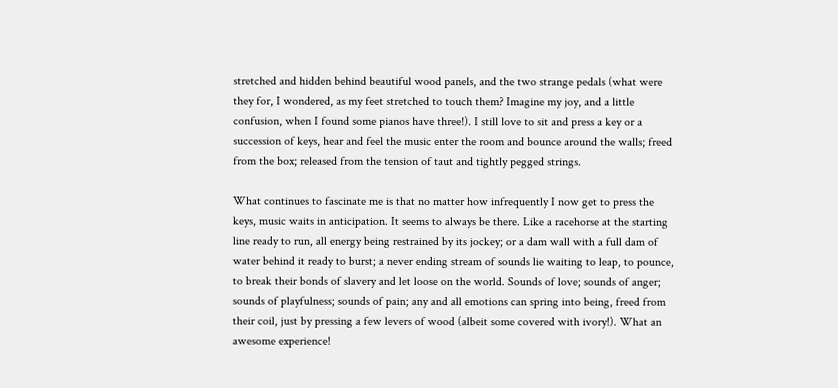stretched and hidden behind beautiful wood panels, and the two strange pedals (what were they for, I wondered, as my feet stretched to touch them? Imagine my joy, and a little confusion, when I found some pianos have three!). I still love to sit and press a key or a succession of keys, hear and feel the music enter the room and bounce around the walls; freed from the box; released from the tension of taut and tightly pegged strings.

What continues to fascinate me is that no matter how infrequently I now get to press the keys, music waits in anticipation. It seems to always be there. Like a racehorse at the starting line ready to run, all energy being restrained by its jockey; or a dam wall with a full dam of water behind it ready to burst; a never ending stream of sounds lie waiting to leap, to pounce, to break their bonds of slavery and let loose on the world. Sounds of love; sounds of anger; sounds of playfulness; sounds of pain; any and all emotions can spring into being, freed from their coil, just by pressing a few levers of wood (albeit some covered with ivory!). What an awesome experience!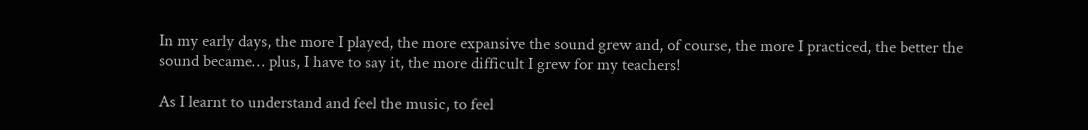In my early days, the more I played, the more expansive the sound grew and, of course, the more I practiced, the better the sound became… plus, I have to say it, the more difficult I grew for my teachers!

As I learnt to understand and feel the music, to feel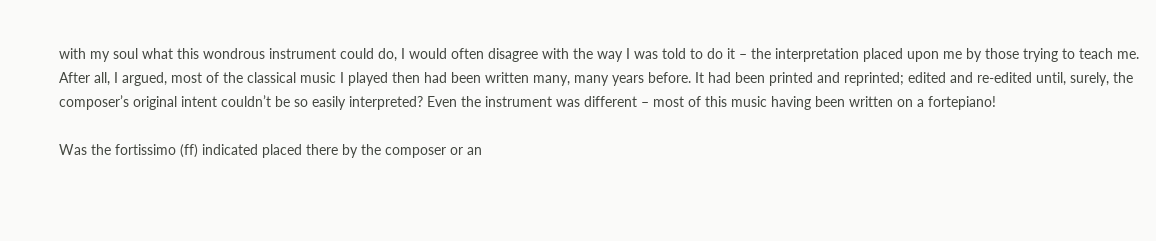with my soul what this wondrous instrument could do, I would often disagree with the way I was told to do it – the interpretation placed upon me by those trying to teach me. After all, I argued, most of the classical music I played then had been written many, many years before. It had been printed and reprinted; edited and re-edited until, surely, the composer’s original intent couldn’t be so easily interpreted? Even the instrument was different – most of this music having been written on a fortepiano!

Was the fortissimo (ff) indicated placed there by the composer or an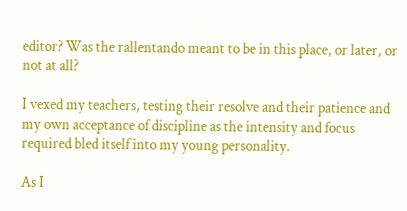editor? Was the rallentando meant to be in this place, or later, or not at all?

I vexed my teachers, testing their resolve and their patience and my own acceptance of discipline as the intensity and focus required bled itself into my young personality.

As I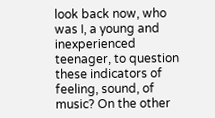look back now, who was I, a young and inexperienced teenager, to question these indicators of feeling, sound, of music? On the other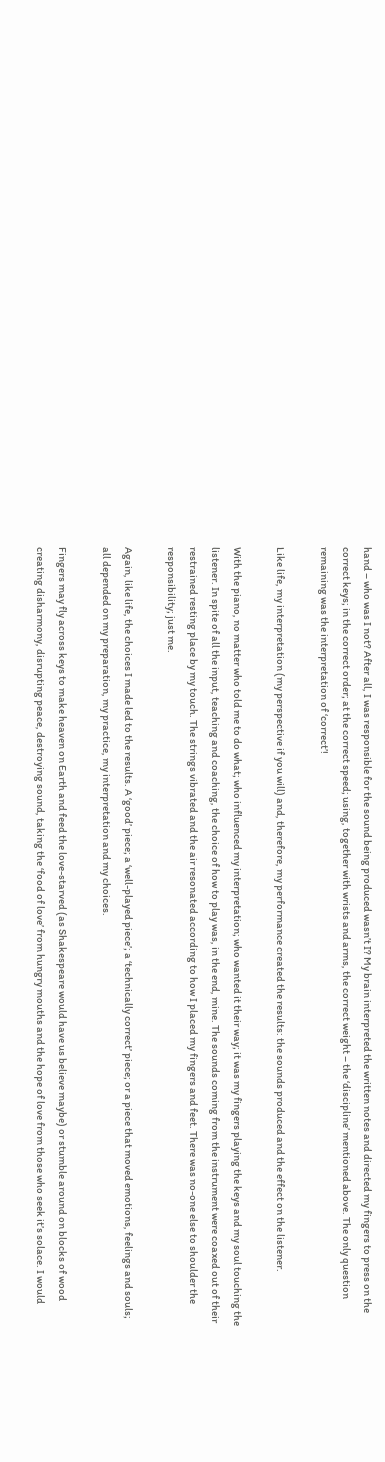hand – who was I not? After all, I was responsible for the sound being produced wasn’t I? My brain interpreted the written notes and directed my fingers to press on the correct keys; in the correct order; at the correct speed; using, together with wrists and arms, the correct weight – the ‘discipline’ mentioned above. The only question remaining was the interpretation of ‘correct’!

Like life, my interpretation (my perspective if you will) and, therefore, my performance created the results: the sounds produced and the effect on the listener.

With the piano, no matter who told me to do what; who influenced my interpretation; who wanted it their way; it was my fingers playing the keys and my soul touching the listener. In spite of all the input, teaching and coaching, the choice of how to play was, in the end, mine. The sounds coming from the instrument were coaxed out of their restrained resting place by my touch. The strings vibrated and the air resonated according to how I placed my fingers and feet. There was no-one else to shoulder the responsibility; just me.

Again, like life, the choices I made led to the results. A ‘good’ piece; a ‘well-played piece’; a ‘technically correct’ piece; or a piece that moved emotions, feelings and souls; all depended on my preparation, my practice, my interpretation and my choices.

Fingers may fly across keys to make heaven on Earth and feed the love-starved (as Shakespeare would have us believe maybe) or stumble around on blocks of wood creating disharmony, disrupting peace, destroying sound, taking the ‘food of love’ from hungry mouths and the hope of love from those who seek it’s solace. I would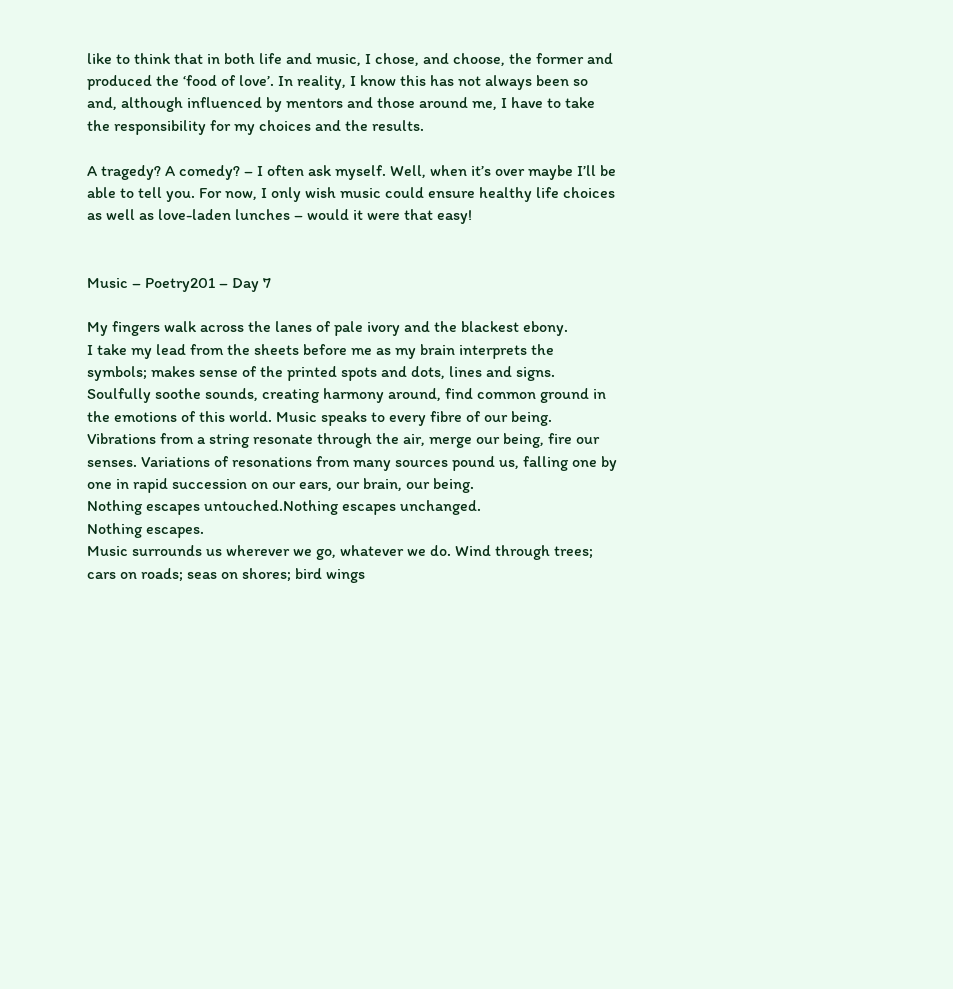like to think that in both life and music, I chose, and choose, the former and produced the ‘food of love’. In reality, I know this has not always been so and, although influenced by mentors and those around me, I have to take the responsibility for my choices and the results.

A tragedy? A comedy? – I often ask myself. Well, when it’s over maybe I’ll be able to tell you. For now, I only wish music could ensure healthy life choices as well as love-laden lunches – would it were that easy!


Music – Poetry201 – Day 7

My fingers walk across the lanes of pale ivory and the blackest ebony.
I take my lead from the sheets before me as my brain interprets the symbols; makes sense of the printed spots and dots, lines and signs. Soulfully soothe sounds, creating harmony around, find common ground in the emotions of this world. Music speaks to every fibre of our being.
Vibrations from a string resonate through the air, merge our being, fire our senses. Variations of resonations from many sources pound us, falling one by one in rapid succession on our ears, our brain, our being.
Nothing escapes untouched.Nothing escapes unchanged.
Nothing escapes.
Music surrounds us wherever we go, whatever we do. Wind through trees; cars on roads; seas on shores; bird wings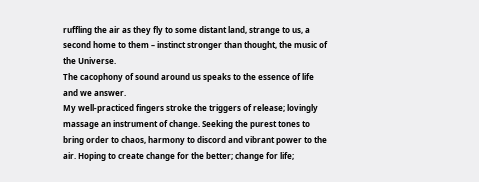ruffling the air as they fly to some distant land, strange to us, a second home to them – instinct stronger than thought, the music of the Universe.
The cacophony of sound around us speaks to the essence of life and we answer.
My well-practiced fingers stroke the triggers of release; lovingly massage an instrument of change. Seeking the purest tones to bring order to chaos, harmony to discord and vibrant power to the air. Hoping to create change for the better; change for life;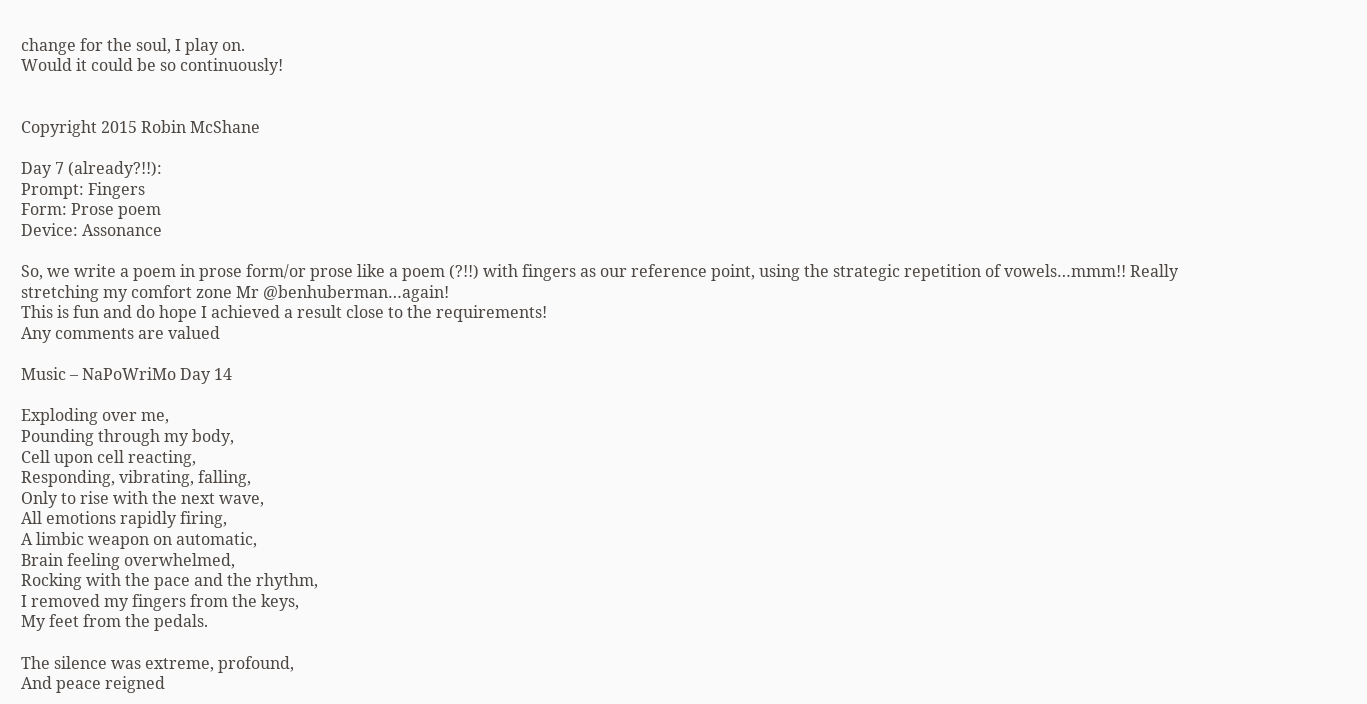change for the soul, I play on.
Would it could be so continuously!


Copyright 2015 Robin McShane

Day 7 (already?!!):
Prompt: Fingers
Form: Prose poem
Device: Assonance

So, we write a poem in prose form/or prose like a poem (?!!) with fingers as our reference point, using the strategic repetition of vowels…mmm!! Really stretching my comfort zone Mr @benhuberman…again!
This is fun and do hope I achieved a result close to the requirements!
Any comments are valued

Music – NaPoWriMo Day 14

Exploding over me,
Pounding through my body,
Cell upon cell reacting,
Responding, vibrating, falling,
Only to rise with the next wave,
All emotions rapidly firing,
A limbic weapon on automatic,
Brain feeling overwhelmed,
Rocking with the pace and the rhythm,
I removed my fingers from the keys,
My feet from the pedals.

The silence was extreme, profound,
And peace reigned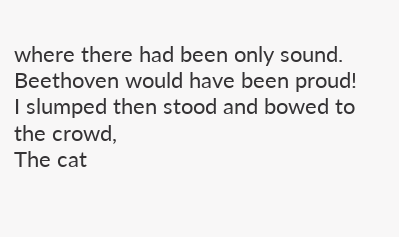where there had been only sound.
Beethoven would have been proud!
I slumped then stood and bowed to the crowd,
The cat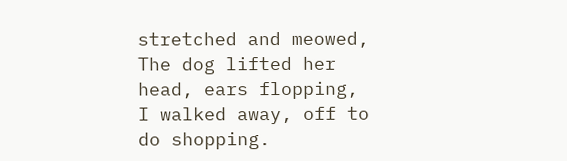stretched and meowed,
The dog lifted her head, ears flopping,
I walked away, off to do shopping.